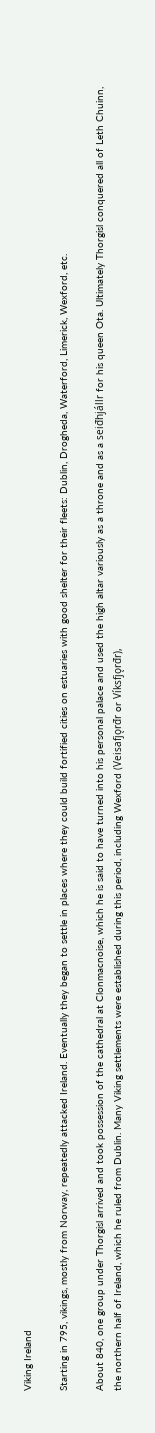Viking Ireland

Starting in 795, vikings, mostly from Norway, repeatedly attacked Ireland. Eventually they began to settle in places where they could build fortified cities on estuaries with good shelter for their fleets: Dublin, Drogheda, Waterford, Limerick, Wexford, etc.

About 840, one group under Thorgisl arrived and took possession of the cathedral at Clonmacnoise, which he is said to have turned into his personal palace and used the high altar variously as a throne and as a seiđhjállr for his queen Ota. Ultimately Thorgisl conquered all of Leth Chuinn, the northern half of Ireland, which he ruled from Dublin. Many Viking settlements were established during this period, including Wexford (Veisafjǫrđr or Víksfjǫrđr),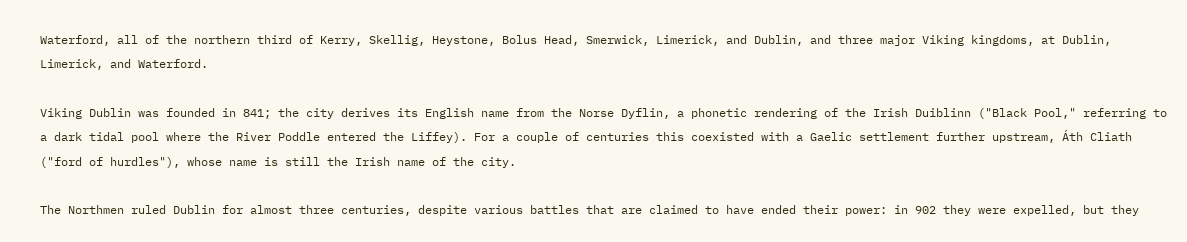Waterford, all of the northern third of Kerry, Skellig, Heystone, Bolus Head, Smerwick, Limerick, and Dublin, and three major Viking kingdoms, at Dublin, Limerick, and Waterford.

Viking Dublin was founded in 841; the city derives its English name from the Norse Dyflin, a phonetic rendering of the Irish Duiblinn ("Black Pool," referring to a dark tidal pool where the River Poddle entered the Liffey). For a couple of centuries this coexisted with a Gaelic settlement further upstream, Áth Cliath ("ford of hurdles"), whose name is still the Irish name of the city.

The Northmen ruled Dublin for almost three centuries, despite various battles that are claimed to have ended their power: in 902 they were expelled, but they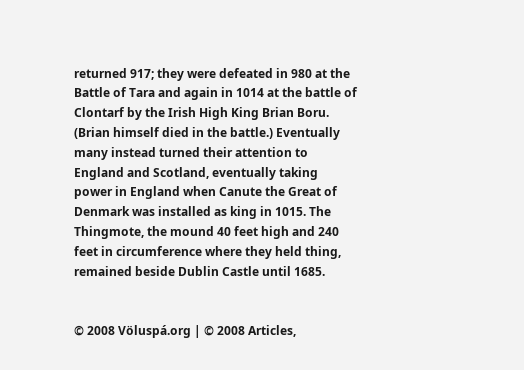returned 917; they were defeated in 980 at the Battle of Tara and again in 1014 at the battle of Clontarf by the Irish High King Brian Boru. (Brian himself died in the battle.) Eventually many instead turned their attention to England and Scotland, eventually taking power in England when Canute the Great of Denmark was installed as king in 1015. The Thingmote, the mound 40 feet high and 240 feet in circumference where they held thing, remained beside Dublin Castle until 1685.


© 2008 Völuspá.org | © 2008 Articles,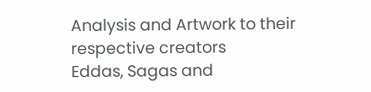Analysis and Artwork to their respective creators
Eddas, Sagas and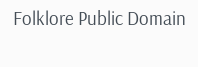Folklore Public Domain